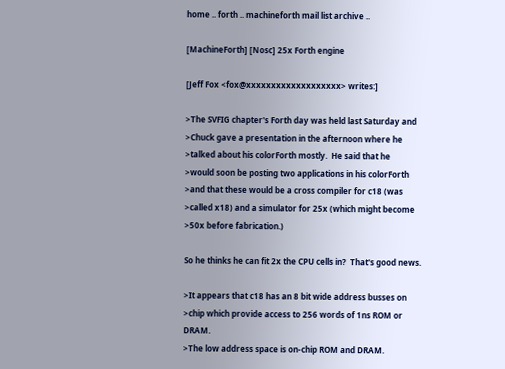home .. forth .. machineforth mail list archive ..

[MachineForth] [Nosc] 25x Forth engine

[Jeff Fox <fox@xxxxxxxxxxxxxxxxxxx> writes:]

>The SVFIG chapter's Forth day was held last Saturday and
>Chuck gave a presentation in the afternoon where he
>talked about his colorForth mostly.  He said that he
>would soon be posting two applications in his colorForth
>and that these would be a cross compiler for c18 (was
>called x18) and a simulator for 25x (which might become
>50x before fabrication.)

So he thinks he can fit 2x the CPU cells in?  That's good news.

>It appears that c18 has an 8 bit wide address busses on
>chip which provide access to 256 words of 1ns ROM or DRAM.
>The low address space is on-chip ROM and DRAM.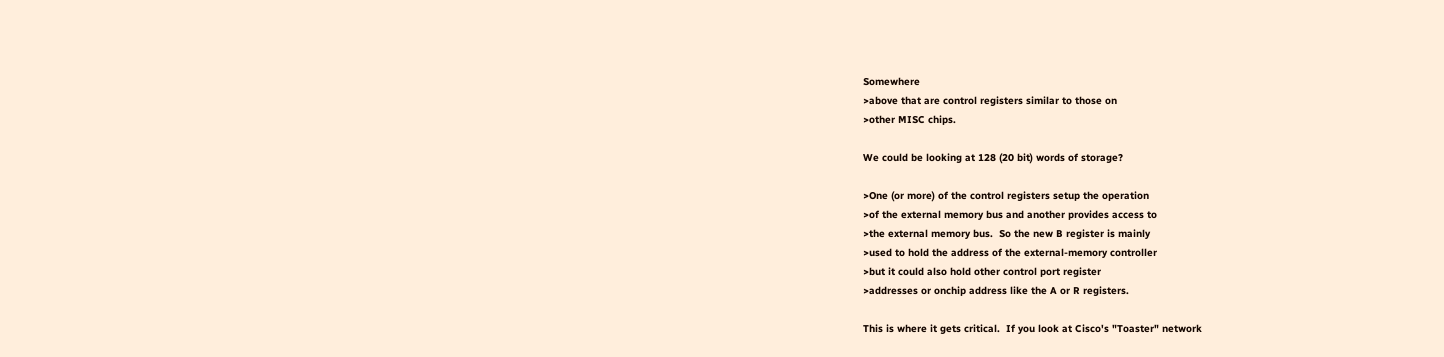Somewhere
>above that are control registers similar to those on
>other MISC chips.

We could be looking at 128 (20 bit) words of storage?

>One (or more) of the control registers setup the operation
>of the external memory bus and another provides access to
>the external memory bus.  So the new B register is mainly
>used to hold the address of the external-memory controller
>but it could also hold other control port register
>addresses or onchip address like the A or R registers.

This is where it gets critical.  If you look at Cisco's "Toaster" network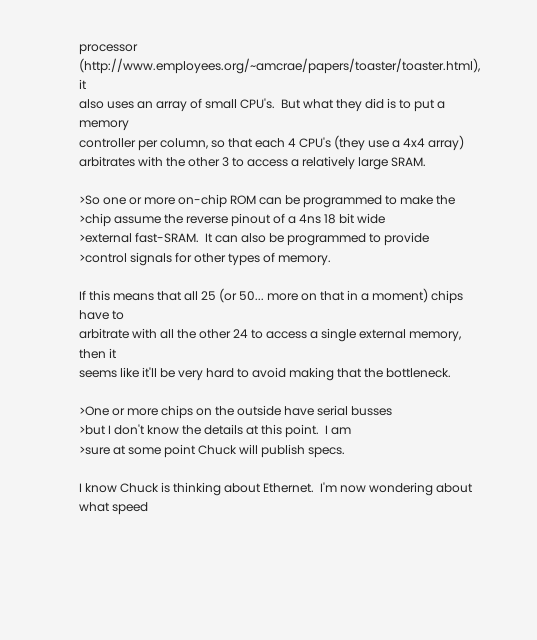processor (http://www.employees.org/~amcrae/papers/toaster/toaster.html), it
also uses an array of small CPU's.  But what they did is to put a memory
controller per column, so that each 4 CPU's (they use a 4x4 array)
arbitrates with the other 3 to access a relatively large SRAM.

>So one or more on-chip ROM can be programmed to make the
>chip assume the reverse pinout of a 4ns 18 bit wide
>external fast-SRAM.  It can also be programmed to provide
>control signals for other types of memory.

If this means that all 25 (or 50... more on that in a moment) chips have to
arbitrate with all the other 24 to access a single external memory, then it
seems like it'll be very hard to avoid making that the bottleneck.

>One or more chips on the outside have serial busses
>but I don't know the details at this point.  I am
>sure at some point Chuck will publish specs.

I know Chuck is thinking about Ethernet.  I'm now wondering about what speed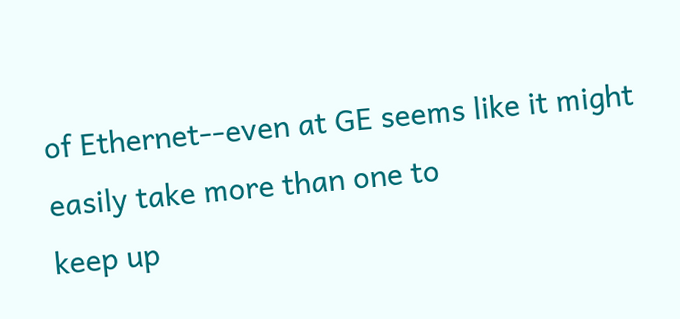of Ethernet--even at GE seems like it might easily take more than one to
keep up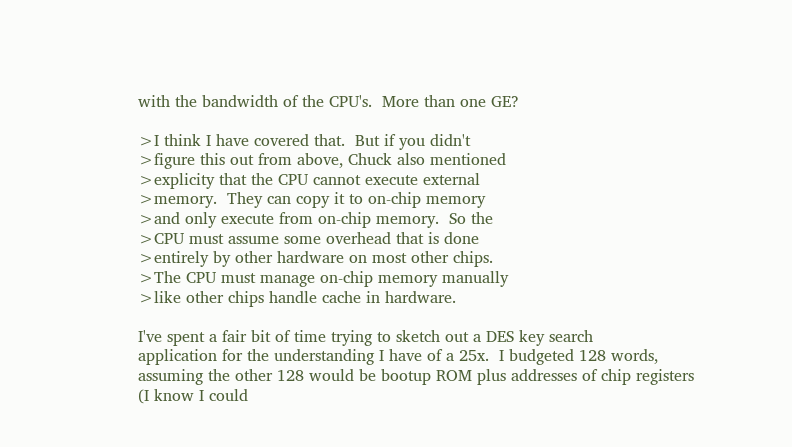with the bandwidth of the CPU's.  More than one GE?

>I think I have covered that.  But if you didn't
>figure this out from above, Chuck also mentioned
>explicity that the CPU cannot execute external
>memory.  They can copy it to on-chip memory
>and only execute from on-chip memory.  So the
>CPU must assume some overhead that is done
>entirely by other hardware on most other chips.
>The CPU must manage on-chip memory manually
>like other chips handle cache in hardware.

I've spent a fair bit of time trying to sketch out a DES key search
application for the understanding I have of a 25x.  I budgeted 128 words,
assuming the other 128 would be bootup ROM plus addresses of chip registers
(I know I could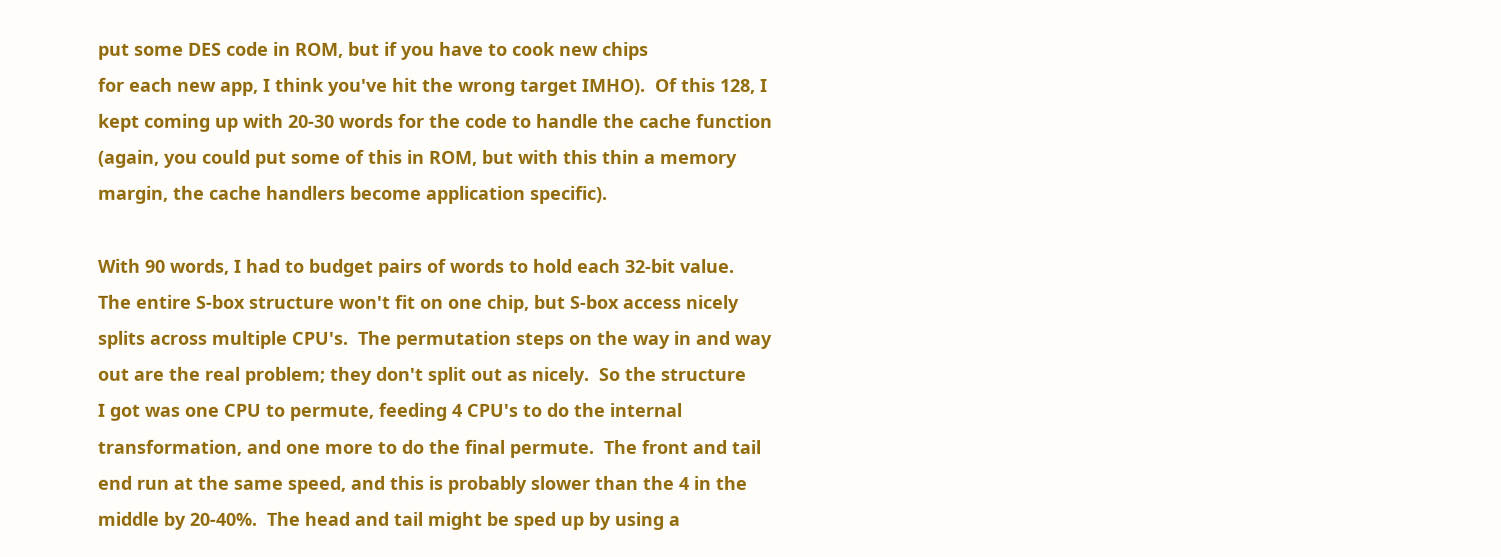put some DES code in ROM, but if you have to cook new chips
for each new app, I think you've hit the wrong target IMHO).  Of this 128, I
kept coming up with 20-30 words for the code to handle the cache function
(again, you could put some of this in ROM, but with this thin a memory
margin, the cache handlers become application specific).

With 90 words, I had to budget pairs of words to hold each 32-bit value.
The entire S-box structure won't fit on one chip, but S-box access nicely
splits across multiple CPU's.  The permutation steps on the way in and way
out are the real problem; they don't split out as nicely.  So the structure
I got was one CPU to permute, feeding 4 CPU's to do the internal
transformation, and one more to do the final permute.  The front and tail
end run at the same speed, and this is probably slower than the 4 in the
middle by 20-40%.  The head and tail might be sped up by using a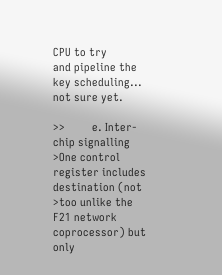CPU to try
and pipeline the key scheduling... not sure yet.

>>         e. Inter-chip signalling
>One control register includes destination (not
>too unlike the F21 network coprocessor) but only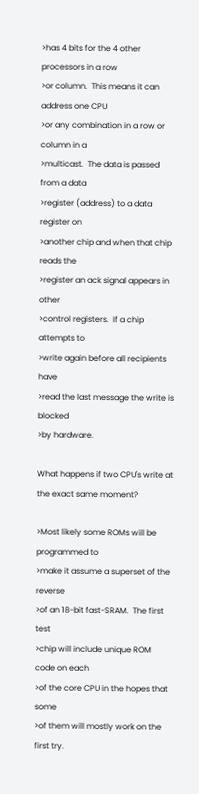>has 4 bits for the 4 other processors in a row
>or column.  This means it can address one CPU
>or any combination in a row or column in a
>multicast.  The data is passed from a data
>register (address) to a data register on
>another chip and when that chip reads the
>register an ack signal appears in other
>control registers.  If a chip attempts to
>write again before all recipients have
>read the last message the write is blocked
>by hardware.

What happens if two CPU's write at the exact same moment?

>Most likely some ROMs will be programmed to
>make it assume a superset of the reverse
>of an 18-bit fast-SRAM.  The first test
>chip will include unique ROM code on each
>of the core CPU in the hopes that some
>of them will mostly work on the first try.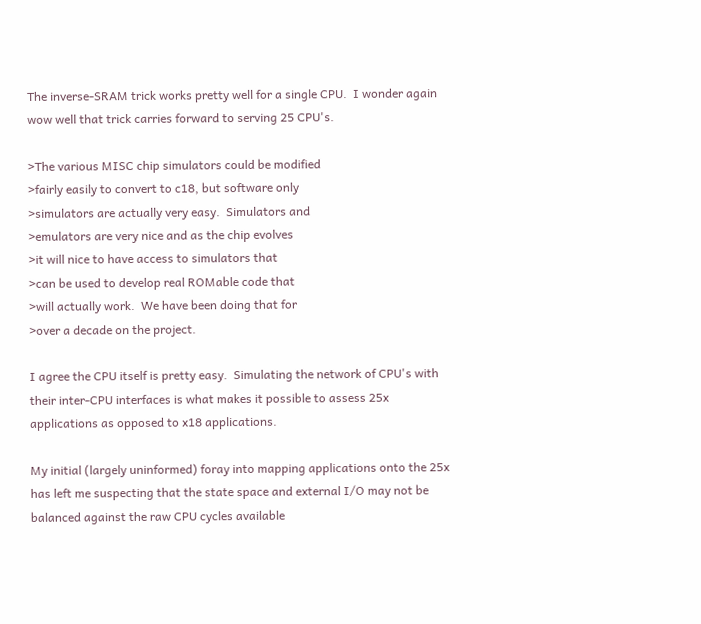The inverse-SRAM trick works pretty well for a single CPU.  I wonder again
wow well that trick carries forward to serving 25 CPU's.

>The various MISC chip simulators could be modified
>fairly easily to convert to c18, but software only
>simulators are actually very easy.  Simulators and
>emulators are very nice and as the chip evolves
>it will nice to have access to simulators that
>can be used to develop real ROMable code that
>will actually work.  We have been doing that for
>over a decade on the project.

I agree the CPU itself is pretty easy.  Simulating the network of CPU's with
their inter-CPU interfaces is what makes it possible to assess 25x
applications as opposed to x18 applications.

My initial (largely uninformed) foray into mapping applications onto the 25x
has left me suspecting that the state space and external I/O may not be
balanced against the raw CPU cycles available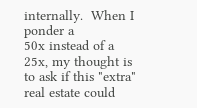internally.  When I ponder a
50x instead of a 25x, my thought is to ask if this "extra" real estate could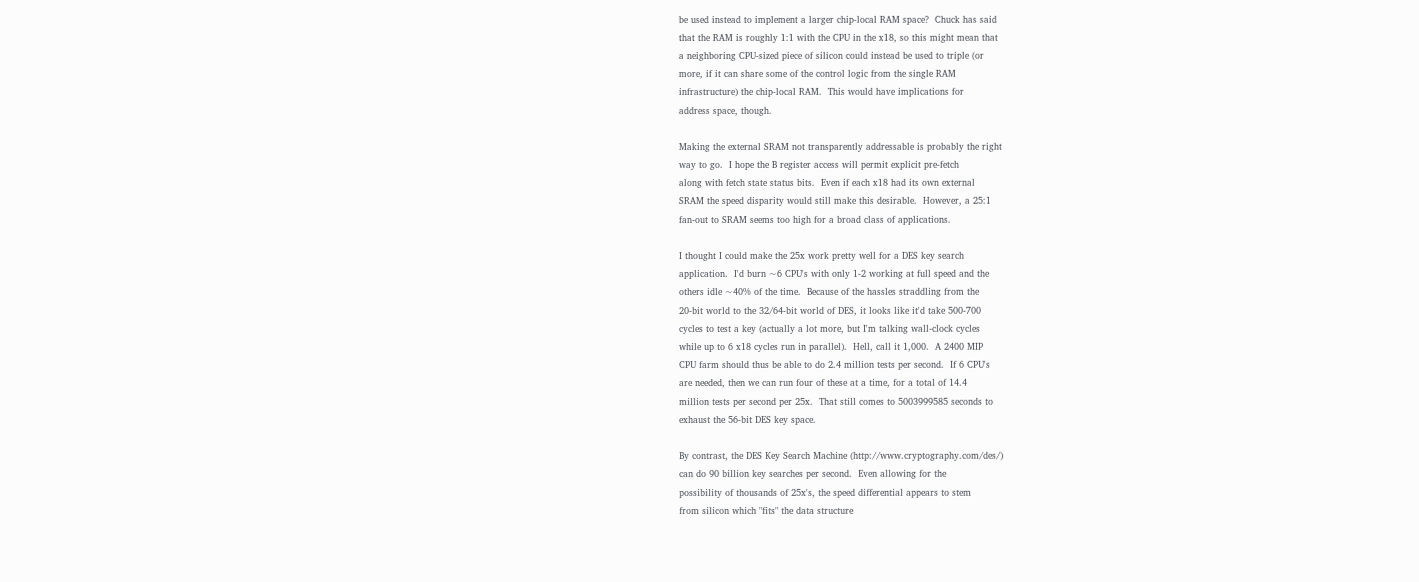be used instead to implement a larger chip-local RAM space?  Chuck has said
that the RAM is roughly 1:1 with the CPU in the x18, so this might mean that
a neighboring CPU-sized piece of silicon could instead be used to triple (or
more, if it can share some of the control logic from the single RAM
infrastructure) the chip-local RAM.  This would have implications for
address space, though.

Making the external SRAM not transparently addressable is probably the right
way to go.  I hope the B register access will permit explicit pre-fetch
along with fetch state status bits.  Even if each x18 had its own external
SRAM the speed disparity would still make this desirable.  However, a 25:1
fan-out to SRAM seems too high for a broad class of applications.

I thought I could make the 25x work pretty well for a DES key search
application.  I'd burn ~6 CPU's with only 1-2 working at full speed and the
others idle ~40% of the time.  Because of the hassles straddling from the
20-bit world to the 32/64-bit world of DES, it looks like it'd take 500-700
cycles to test a key (actually a lot more, but I'm talking wall-clock cycles
while up to 6 x18 cycles run in parallel).  Hell, call it 1,000.  A 2400 MIP
CPU farm should thus be able to do 2.4 million tests per second.  If 6 CPU's
are needed, then we can run four of these at a time, for a total of 14.4
million tests per second per 25x.  That still comes to 5003999585 seconds to
exhaust the 56-bit DES key space.

By contrast, the DES Key Search Machine (http://www.cryptography.com/des/)
can do 90 billion key searches per second.  Even allowing for the
possibility of thousands of 25x's, the speed differential appears to stem
from silicon which "fits" the data structure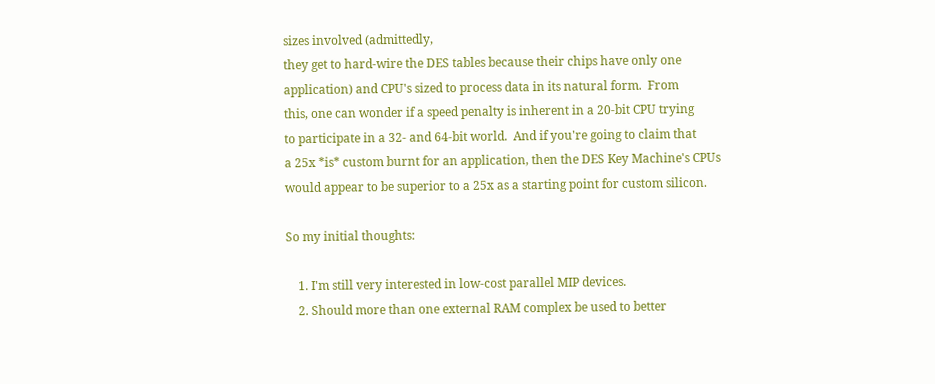sizes involved (admittedly,
they get to hard-wire the DES tables because their chips have only one
application) and CPU's sized to process data in its natural form.  From
this, one can wonder if a speed penalty is inherent in a 20-bit CPU trying
to participate in a 32- and 64-bit world.  And if you're going to claim that
a 25x *is* custom burnt for an application, then the DES Key Machine's CPUs
would appear to be superior to a 25x as a starting point for custom silicon.

So my initial thoughts:

    1. I'm still very interested in low-cost parallel MIP devices.
    2. Should more than one external RAM complex be used to better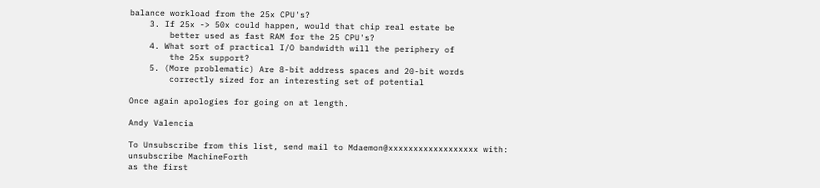balance workload from the 25x CPU's?
    3. If 25x -> 50x could happen, would that chip real estate be
        better used as fast RAM for the 25 CPU's?
    4. What sort of practical I/O bandwidth will the periphery of
        the 25x support?
    5. (More problematic) Are 8-bit address spaces and 20-bit words
        correctly sized for an interesting set of potential

Once again apologies for going on at length.

Andy Valencia

To Unsubscribe from this list, send mail to Mdaemon@xxxxxxxxxxxxxxxxxx with:
unsubscribe MachineForth
as the first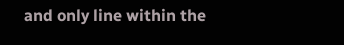and only line within the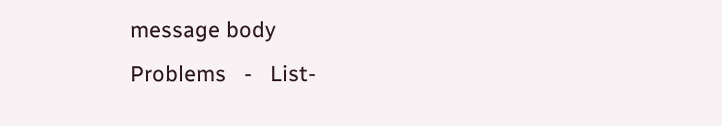message body
Problems   -   List-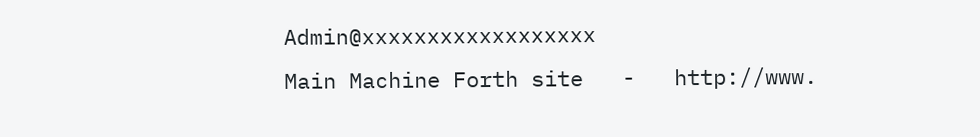Admin@xxxxxxxxxxxxxxxxxx
Main Machine Forth site   -   http://www.